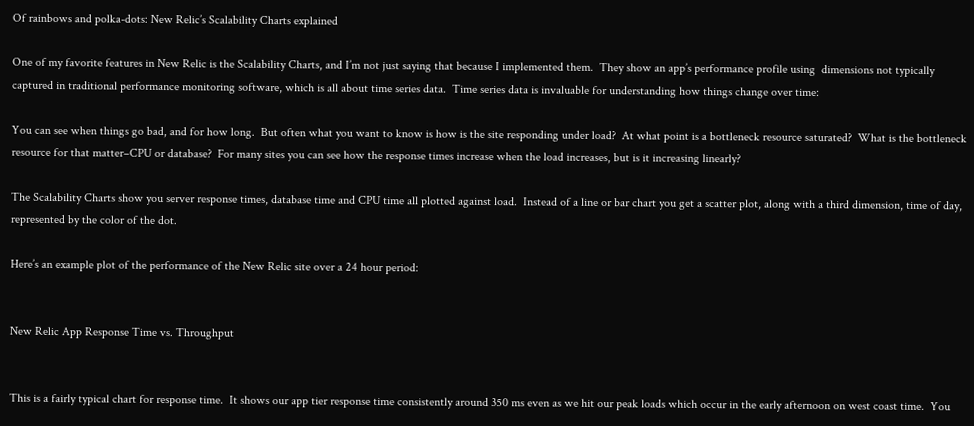Of rainbows and polka-dots: New Relic’s Scalability Charts explained

One of my favorite features in New Relic is the Scalability Charts, and I’m not just saying that because I implemented them.  They show an app’s performance profile using  dimensions not typically captured in traditional performance monitoring software, which is all about time series data.  Time series data is invaluable for understanding how things change over time:

You can see when things go bad, and for how long.  But often what you want to know is how is the site responding under load?  At what point is a bottleneck resource saturated?  What is the bottleneck resource for that matter–CPU or database?  For many sites you can see how the response times increase when the load increases, but is it increasing linearly?

The Scalability Charts show you server response times, database time and CPU time all plotted against load.  Instead of a line or bar chart you get a scatter plot, along with a third dimension, time of day, represented by the color of the dot.

Here’s an example plot of the performance of the New Relic site over a 24 hour period:


New Relic App Response Time vs. Throughput


This is a fairly typical chart for response time.  It shows our app tier response time consistently around 350 ms even as we hit our peak loads which occur in the early afternoon on west coast time.  You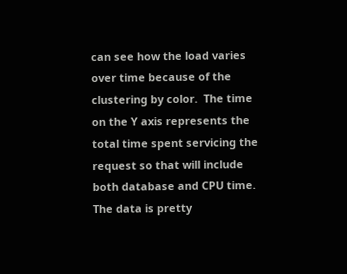can see how the load varies over time because of the clustering by color.  The time on the Y axis represents the total time spent servicing the request so that will include both database and CPU time.  The data is pretty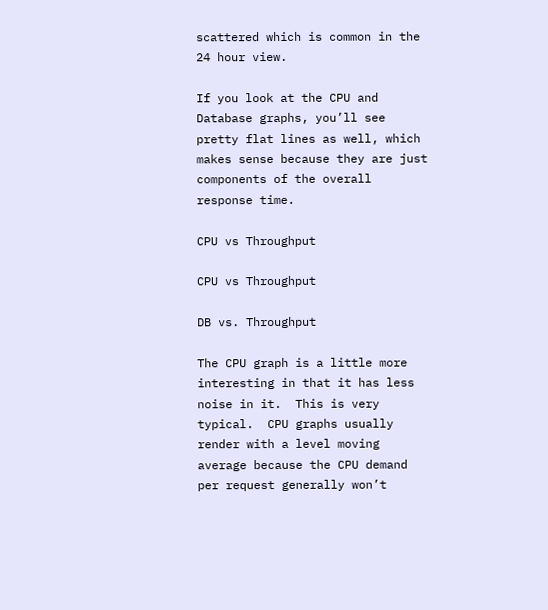scattered which is common in the 24 hour view.

If you look at the CPU and Database graphs, you’ll see pretty flat lines as well, which makes sense because they are just components of the overall response time.

CPU vs Throughput

CPU vs Throughput

DB vs. Throughput

The CPU graph is a little more interesting in that it has less noise in it.  This is very typical.  CPU graphs usually render with a level moving average because the CPU demand per request generally won’t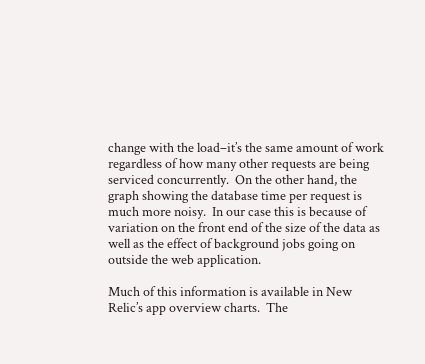change with the load–it’s the same amount of work regardless of how many other requests are being serviced concurrently.  On the other hand, the graph showing the database time per request is much more noisy.  In our case this is because of variation on the front end of the size of the data as well as the effect of background jobs going on outside the web application.

Much of this information is available in New Relic’s app overview charts.  The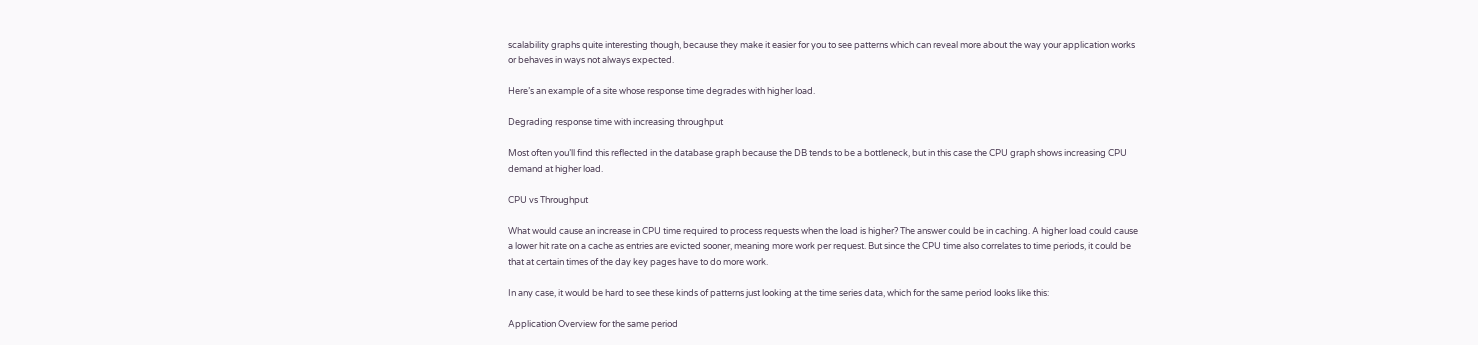scalability graphs quite interesting though, because they make it easier for you to see patterns which can reveal more about the way your application works or behaves in ways not always expected.

Here’s an example of a site whose response time degrades with higher load.

Degrading response time with increasing throughput

Most often you’ll find this reflected in the database graph because the DB tends to be a bottleneck, but in this case the CPU graph shows increasing CPU demand at higher load.

CPU vs Throughput

What would cause an increase in CPU time required to process requests when the load is higher? The answer could be in caching. A higher load could cause a lower hit rate on a cache as entries are evicted sooner, meaning more work per request. But since the CPU time also correlates to time periods, it could be that at certain times of the day key pages have to do more work.

In any case, it would be hard to see these kinds of patterns just looking at the time series data, which for the same period looks like this:

Application Overview for the same period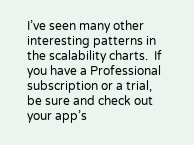I’ve seen many other interesting patterns in the scalability charts.  If you have a Professional subscription or a trial, be sure and check out your app’s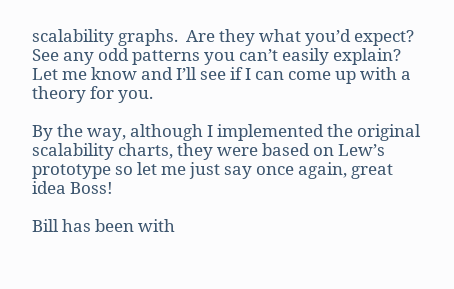scalability graphs.  Are they what you’d expect?  See any odd patterns you can’t easily explain?  Let me know and I’ll see if I can come up with a theory for you.

By the way, although I implemented the original scalability charts, they were based on Lew’s prototype so let me just say once again, great idea Boss!

Bill has been with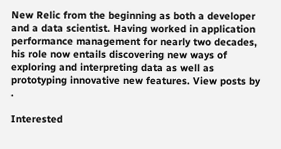New Relic from the beginning as both a developer and a data scientist. Having worked in application performance management for nearly two decades, his role now entails discovering new ways of exploring and interpreting data as well as prototyping innovative new features. View posts by .

Interested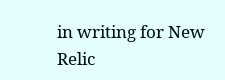in writing for New Relic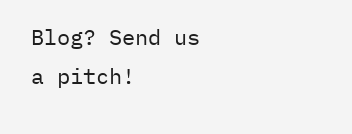Blog? Send us a pitch!